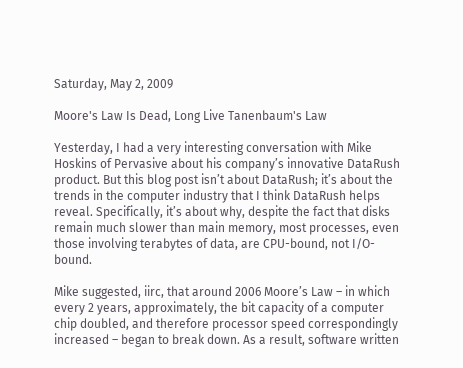Saturday, May 2, 2009

Moore's Law Is Dead, Long Live Tanenbaum's Law

Yesterday, I had a very interesting conversation with Mike Hoskins of Pervasive about his company’s innovative DataRush product. But this blog post isn’t about DataRush; it’s about the trends in the computer industry that I think DataRush helps reveal. Specifically, it’s about why, despite the fact that disks remain much slower than main memory, most processes, even those involving terabytes of data, are CPU-bound, not I/O-bound.

Mike suggested, iirc, that around 2006 Moore’s Law – in which every 2 years, approximately, the bit capacity of a computer chip doubled, and therefore processor speed correspondingly increased – began to break down. As a result, software written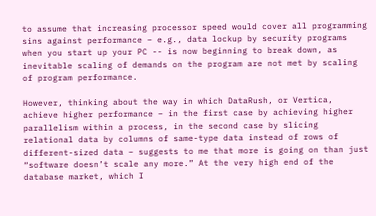to assume that increasing processor speed would cover all programming sins against performance – e.g., data lockup by security programs when you start up your PC -- is now beginning to break down, as inevitable scaling of demands on the program are not met by scaling of program performance.

However, thinking about the way in which DataRush, or Vertica, achieve higher performance – in the first case by achieving higher parallelism within a process, in the second case by slicing relational data by columns of same-type data instead of rows of different-sized data – suggests to me that more is going on than just “software doesn’t scale any more.” At the very high end of the database market, which I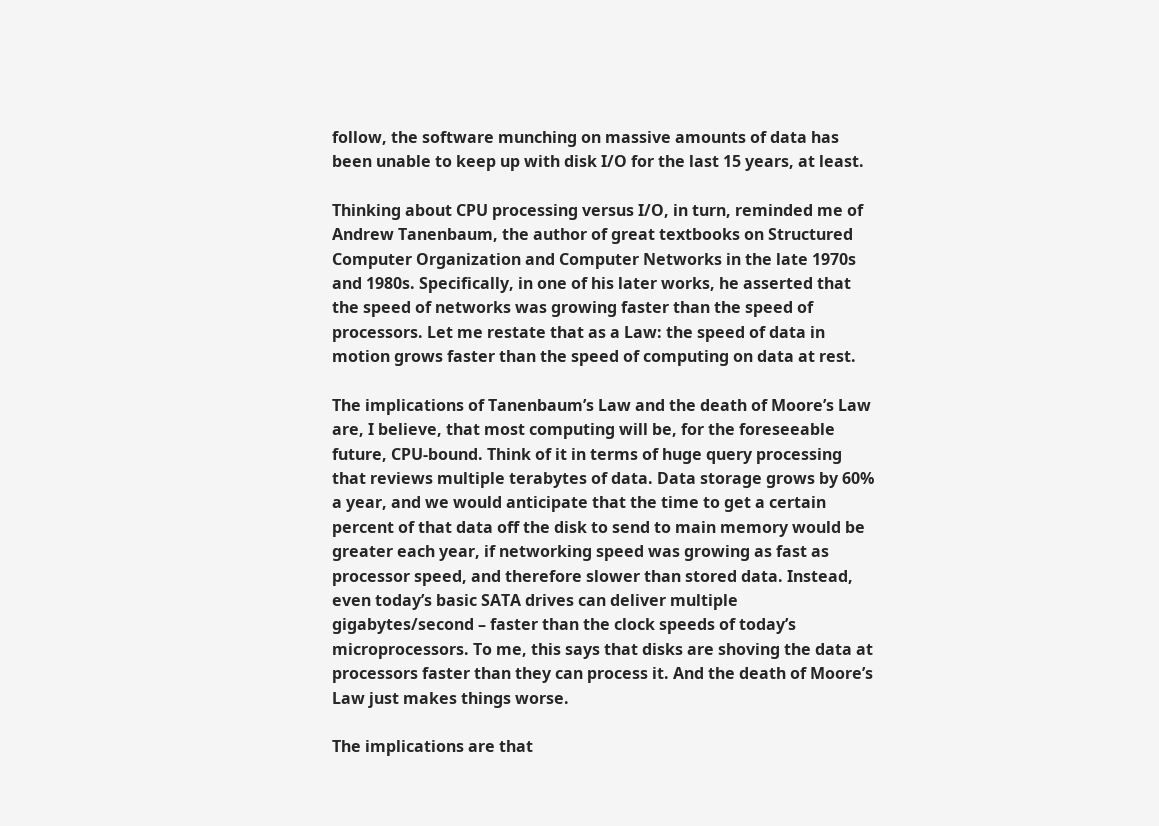follow, the software munching on massive amounts of data has been unable to keep up with disk I/O for the last 15 years, at least.

Thinking about CPU processing versus I/O, in turn, reminded me of Andrew Tanenbaum, the author of great textbooks on Structured Computer Organization and Computer Networks in the late 1970s and 1980s. Specifically, in one of his later works, he asserted that the speed of networks was growing faster than the speed of processors. Let me restate that as a Law: the speed of data in motion grows faster than the speed of computing on data at rest.

The implications of Tanenbaum’s Law and the death of Moore’s Law are, I believe, that most computing will be, for the foreseeable future, CPU-bound. Think of it in terms of huge query processing that reviews multiple terabytes of data. Data storage grows by 60% a year, and we would anticipate that the time to get a certain percent of that data off the disk to send to main memory would be greater each year, if networking speed was growing as fast as processor speed, and therefore slower than stored data. Instead, even today’s basic SATA drives can deliver multiple gigabytes/second – faster than the clock speeds of today’s microprocessors. To me, this says that disks are shoving the data at processors faster than they can process it. And the death of Moore’s Law just makes things worse.

The implications are that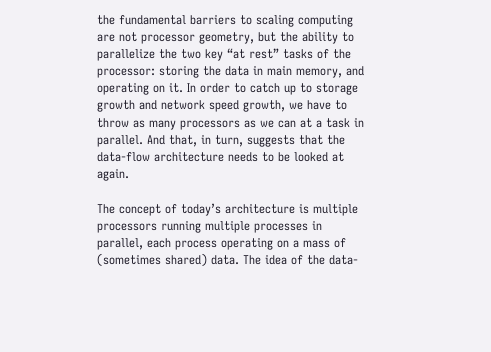the fundamental barriers to scaling computing are not processor geometry, but the ability to parallelize the two key “at rest” tasks of the processor: storing the data in main memory, and operating on it. In order to catch up to storage growth and network speed growth, we have to throw as many processors as we can at a task in parallel. And that, in turn, suggests that the data-flow architecture needs to be looked at again.

The concept of today’s architecture is multiple processors running multiple processes in parallel, each process operating on a mass of (sometimes shared) data. The idea of the data-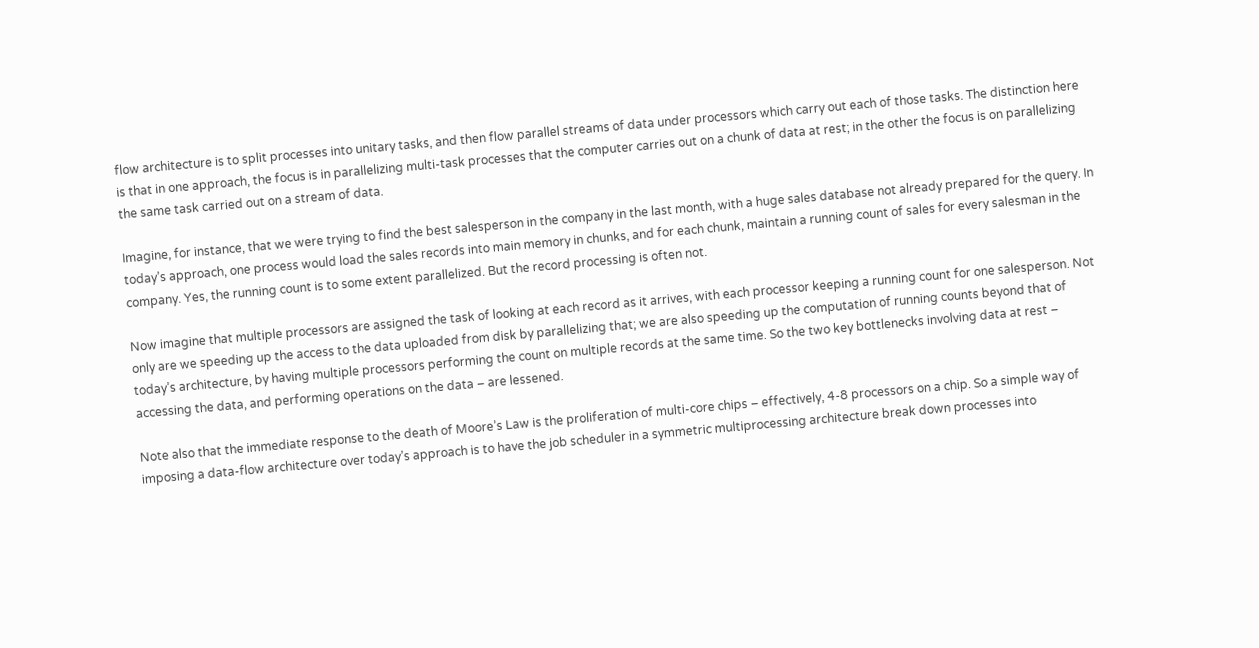flow architecture is to split processes into unitary tasks, and then flow parallel streams of data under processors which carry out each of those tasks. The distinction here is that in one approach, the focus is in parallelizing multi-task processes that the computer carries out on a chunk of data at rest; in the other the focus is on parallelizing the same task carried out on a stream of data.

Imagine, for instance, that we were trying to find the best salesperson in the company in the last month, with a huge sales database not already prepared for the query. In today’s approach, one process would load the sales records into main memory in chunks, and for each chunk, maintain a running count of sales for every salesman in the company. Yes, the running count is to some extent parallelized. But the record processing is often not.

Now imagine that multiple processors are assigned the task of looking at each record as it arrives, with each processor keeping a running count for one salesperson. Not only are we speeding up the access to the data uploaded from disk by parallelizing that; we are also speeding up the computation of running counts beyond that of today’s architecture, by having multiple processors performing the count on multiple records at the same time. So the two key bottlenecks involving data at rest – accessing the data, and performing operations on the data – are lessened.

Note also that the immediate response to the death of Moore’s Law is the proliferation of multi-core chips – effectively, 4-8 processors on a chip. So a simple way of imposing a data-flow architecture over today’s approach is to have the job scheduler in a symmetric multiprocessing architecture break down processes into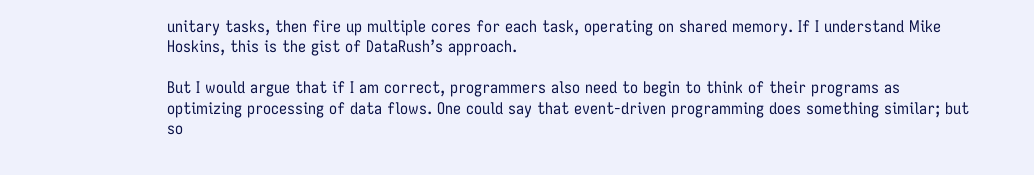unitary tasks, then fire up multiple cores for each task, operating on shared memory. If I understand Mike Hoskins, this is the gist of DataRush’s approach.

But I would argue that if I am correct, programmers also need to begin to think of their programs as optimizing processing of data flows. One could say that event-driven programming does something similar; but so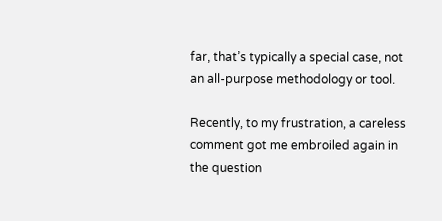far, that’s typically a special case, not an all-purpose methodology or tool.

Recently, to my frustration, a careless comment got me embroiled again in the question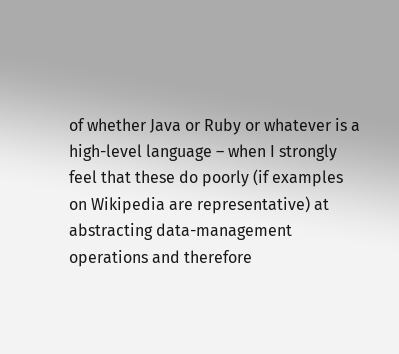of whether Java or Ruby or whatever is a high-level language – when I strongly feel that these do poorly (if examples on Wikipedia are representative) at abstracting data-management operations and therefore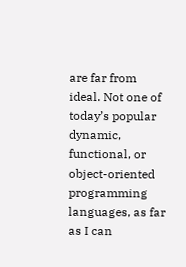are far from ideal. Not one of today’s popular dynamic, functional, or object-oriented programming languages, as far as I can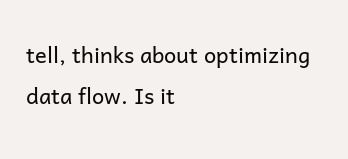tell, thinks about optimizing data flow. Is it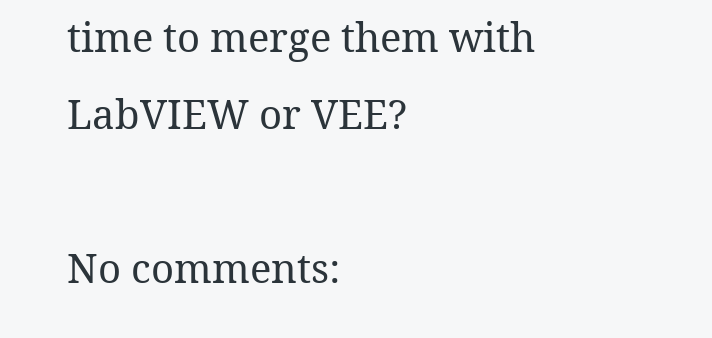time to merge them with LabVIEW or VEE?

No comments: